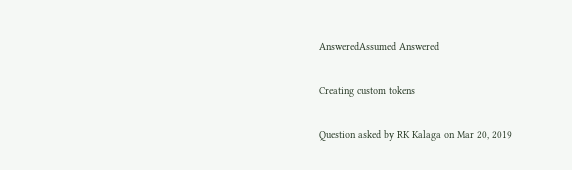AnsweredAssumed Answered

Creating custom tokens

Question asked by RK Kalaga on Mar 20, 2019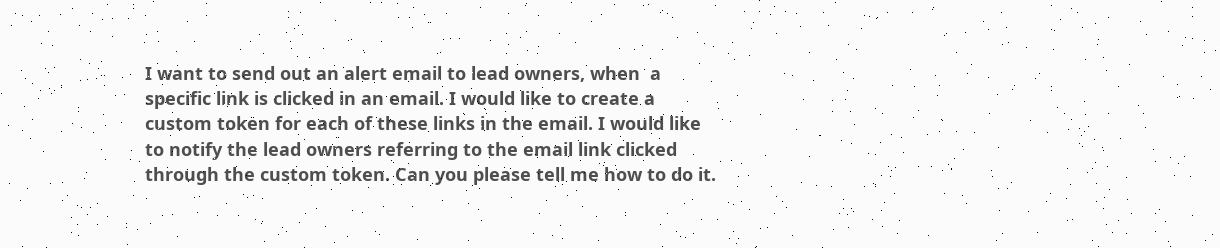I want to send out an alert email to lead owners, when  a specific link is clicked in an email. I would like to create a custom token for each of these links in the email. I would like to notify the lead owners referring to the email link clicked through the custom token. Can you please tell me how to do it.